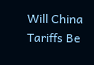Will China Tariffs Be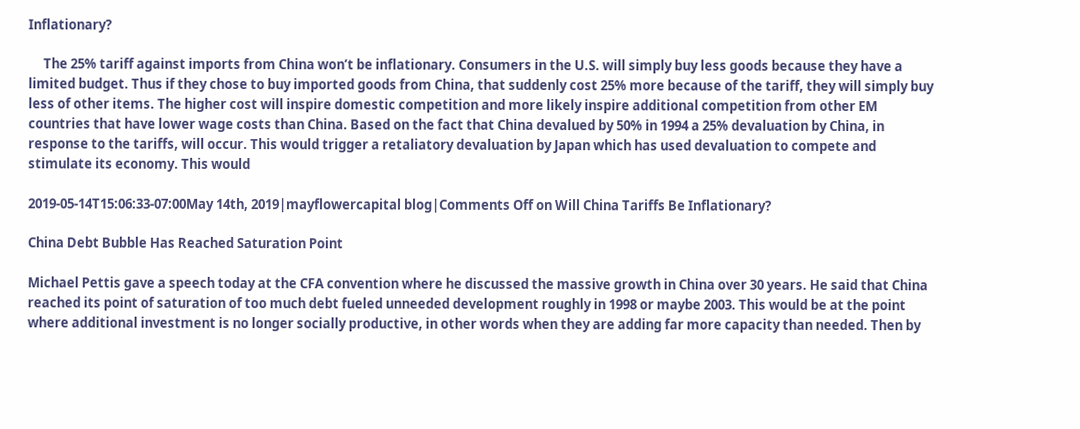Inflationary?

     The 25% tariff against imports from China won’t be inflationary. Consumers in the U.S. will simply buy less goods because they have a limited budget. Thus if they chose to buy imported goods from China, that suddenly cost 25% more because of the tariff, they will simply buy less of other items. The higher cost will inspire domestic competition and more likely inspire additional competition from other EM countries that have lower wage costs than China. Based on the fact that China devalued by 50% in 1994 a 25% devaluation by China, in response to the tariffs, will occur. This would trigger a retaliatory devaluation by Japan which has used devaluation to compete and stimulate its economy. This would

2019-05-14T15:06:33-07:00May 14th, 2019|mayflowercapital blog|Comments Off on Will China Tariffs Be Inflationary?

China Debt Bubble Has Reached Saturation Point

Michael Pettis gave a speech today at the CFA convention where he discussed the massive growth in China over 30 years. He said that China reached its point of saturation of too much debt fueled unneeded development roughly in 1998 or maybe 2003. This would be at the point where additional investment is no longer socially productive, in other words when they are adding far more capacity than needed. Then by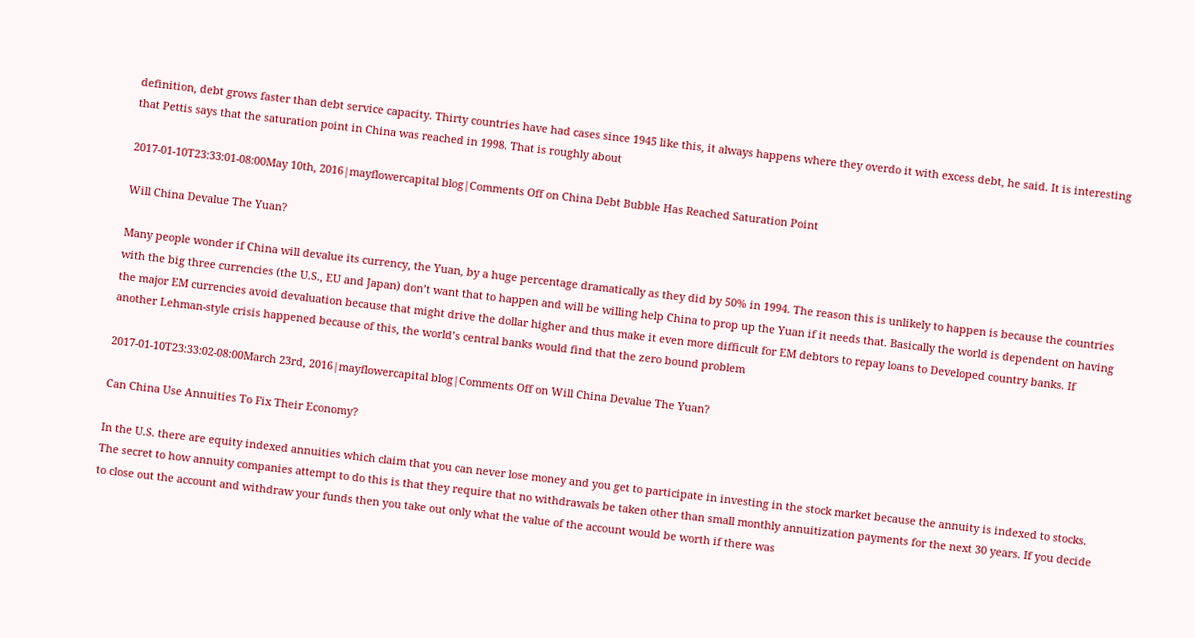definition, debt grows faster than debt service capacity. Thirty countries have had cases since 1945 like this, it always happens where they overdo it with excess debt, he said. It is interesting that Pettis says that the saturation point in China was reached in 1998. That is roughly about

2017-01-10T23:33:01-08:00May 10th, 2016|mayflowercapital blog|Comments Off on China Debt Bubble Has Reached Saturation Point

Will China Devalue The Yuan?

Many people wonder if China will devalue its currency, the Yuan, by a huge percentage dramatically as they did by 50% in 1994. The reason this is unlikely to happen is because the countries with the big three currencies (the U.S., EU and Japan) don’t want that to happen and will be willing help China to prop up the Yuan if it needs that. Basically the world is dependent on having the major EM currencies avoid devaluation because that might drive the dollar higher and thus make it even more difficult for EM debtors to repay loans to Developed country banks. If another Lehman-style crisis happened because of this, the world’s central banks would find that the zero bound problem

2017-01-10T23:33:02-08:00March 23rd, 2016|mayflowercapital blog|Comments Off on Will China Devalue The Yuan?

Can China Use Annuities To Fix Their Economy?

In the U.S. there are equity indexed annuities which claim that you can never lose money and you get to participate in investing in the stock market because the annuity is indexed to stocks. The secret to how annuity companies attempt to do this is that they require that no withdrawals be taken other than small monthly annuitization payments for the next 30 years. If you decide to close out the account and withdraw your funds then you take out only what the value of the account would be worth if there was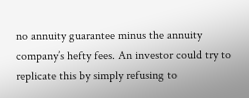no annuity guarantee minus the annuity company’s hefty fees. An investor could try to replicate this by simply refusing to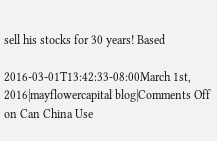sell his stocks for 30 years! Based

2016-03-01T13:42:33-08:00March 1st, 2016|mayflowercapital blog|Comments Off on Can China Use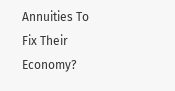Annuities To Fix Their Economy?